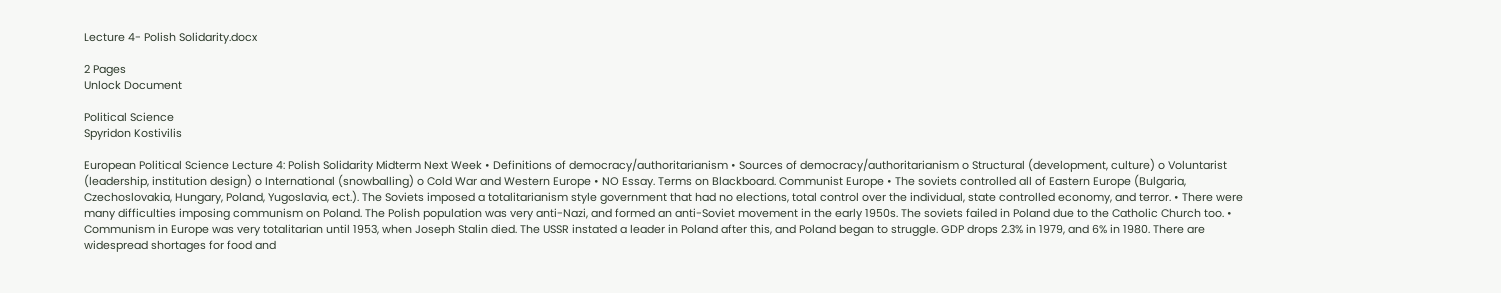Lecture 4- Polish Solidarity.docx

2 Pages
Unlock Document

Political Science
Spyridon Kostivilis

European Political Science Lecture 4: Polish Solidarity Midterm Next Week • Definitions of democracy/authoritarianism • Sources of democracy/authoritarianism o Structural (development, culture) o Voluntarist (leadership, institution design) o International (snowballing) o Cold War and Western Europe • NO Essay. Terms on Blackboard. Communist Europe • The soviets controlled all of Eastern Europe (Bulgaria, Czechoslovakia, Hungary, Poland, Yugoslavia, ect.). The Soviets imposed a totalitarianism style government that had no elections, total control over the individual, state controlled economy, and terror. • There were many difficulties imposing communism on Poland. The Polish population was very anti-Nazi, and formed an anti-Soviet movement in the early 1950s. The soviets failed in Poland due to the Catholic Church too. • Communism in Europe was very totalitarian until 1953, when Joseph Stalin died. The USSR instated a leader in Poland after this, and Poland began to struggle. GDP drops 2.3% in 1979, and 6% in 1980. There are widespread shortages for food and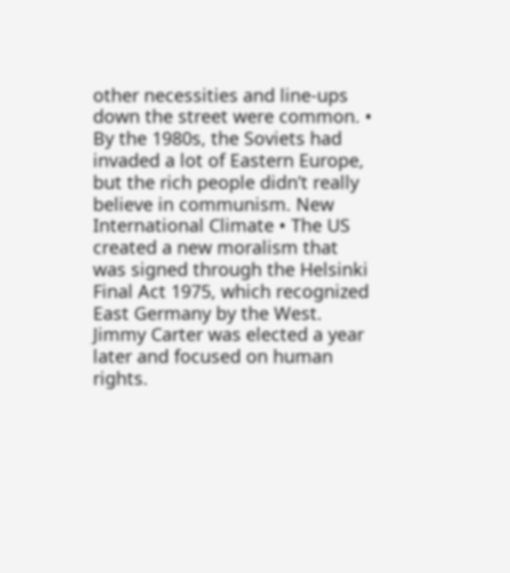other necessities and line-ups down the street were common. • By the 1980s, the Soviets had invaded a lot of Eastern Europe, but the rich people didn’t really believe in communism. New International Climate • The US created a new moralism that was signed through the Helsinki Final Act 1975, which recognized East Germany by the West. Jimmy Carter was elected a year later and focused on human rights.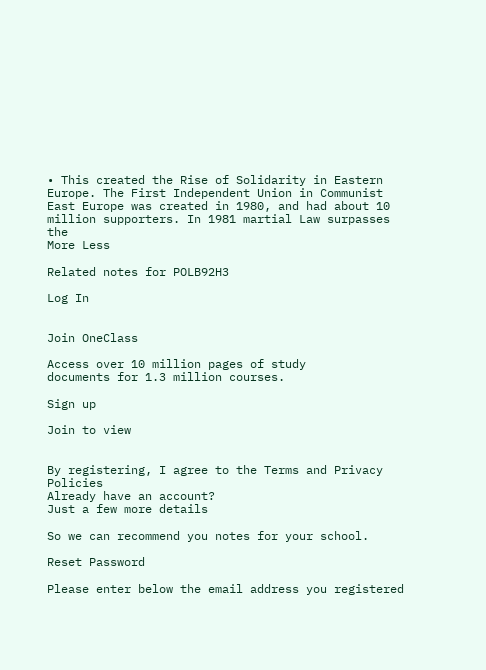• This created the Rise of Solidarity in Eastern Europe. The First Independent Union in Communist East Europe was created in 1980, and had about 10 million supporters. In 1981 martial Law surpasses the
More Less

Related notes for POLB92H3

Log In


Join OneClass

Access over 10 million pages of study
documents for 1.3 million courses.

Sign up

Join to view


By registering, I agree to the Terms and Privacy Policies
Already have an account?
Just a few more details

So we can recommend you notes for your school.

Reset Password

Please enter below the email address you registered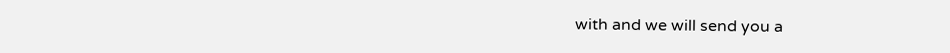with and we will send you a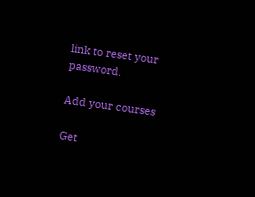link to reset your password.

Add your courses

Get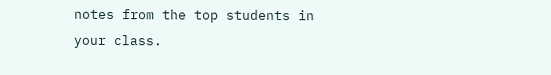notes from the top students in your class.